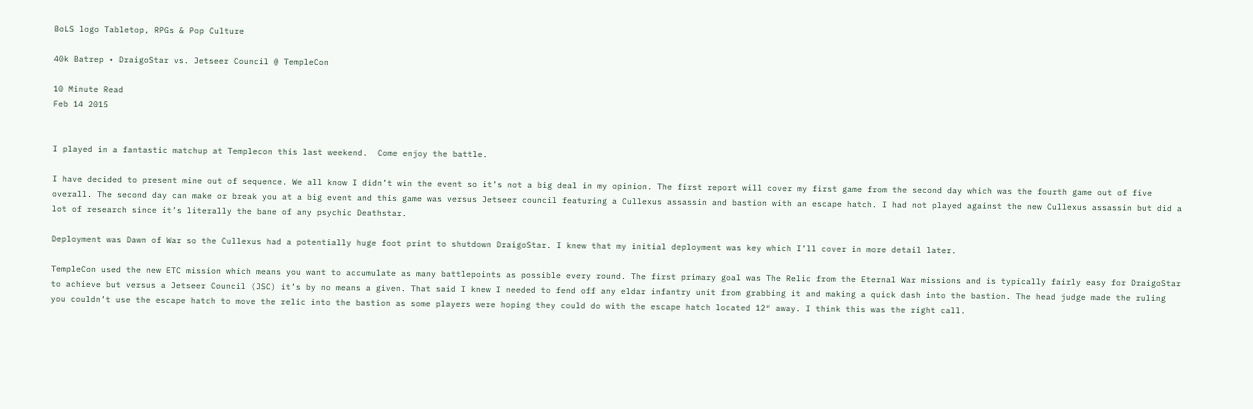BoLS logo Tabletop, RPGs & Pop Culture

40k Batrep • DraigoStar vs. Jetseer Council @ TempleCon

10 Minute Read
Feb 14 2015


I played in a fantastic matchup at Templecon this last weekend.  Come enjoy the battle.

I have decided to present mine out of sequence. We all know I didn’t win the event so it’s not a big deal in my opinion. The first report will cover my first game from the second day which was the fourth game out of five overall. The second day can make or break you at a big event and this game was versus Jetseer council featuring a Cullexus assassin and bastion with an escape hatch. I had not played against the new Cullexus assassin but did a lot of research since it’s literally the bane of any psychic Deathstar.

Deployment was Dawn of War so the Cullexus had a potentially huge foot print to shutdown DraigoStar. I knew that my initial deployment was key which I’ll cover in more detail later.

TempleCon used the new ETC mission which means you want to accumulate as many battlepoints as possible every round. The first primary goal was The Relic from the Eternal War missions and is typically fairly easy for DraigoStar to achieve but versus a Jetseer Council (JSC) it’s by no means a given. That said I knew I needed to fend off any eldar infantry unit from grabbing it and making a quick dash into the bastion. The head judge made the ruling you couldn’t use the escape hatch to move the relic into the bastion as some players were hoping they could do with the escape hatch located 12″ away. I think this was the right call.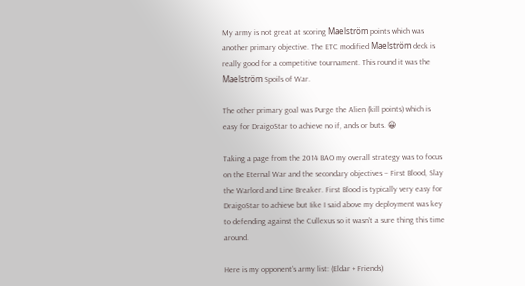My army is not great at scoring Maelström points which was another primary objective. The ETC modified Maelström deck is really good for a competitive tournament. This round it was the Maelström Spoils of War.

The other primary goal was Purge the Alien (kill points) which is easy for DraigoStar to achieve no if, ands or buts. 😀

Taking a page from the 2014 BAO my overall strategy was to focus on the Eternal War and the secondary objectives – First Blood, Slay the Warlord and Line Breaker. First Blood is typically very easy for DraigoStar to achieve but Iike I said above my deployment was key to defending against the Cullexus so it wasn’t a sure thing this time around.

Here is my opponent’s army list: (Eldar + Friends)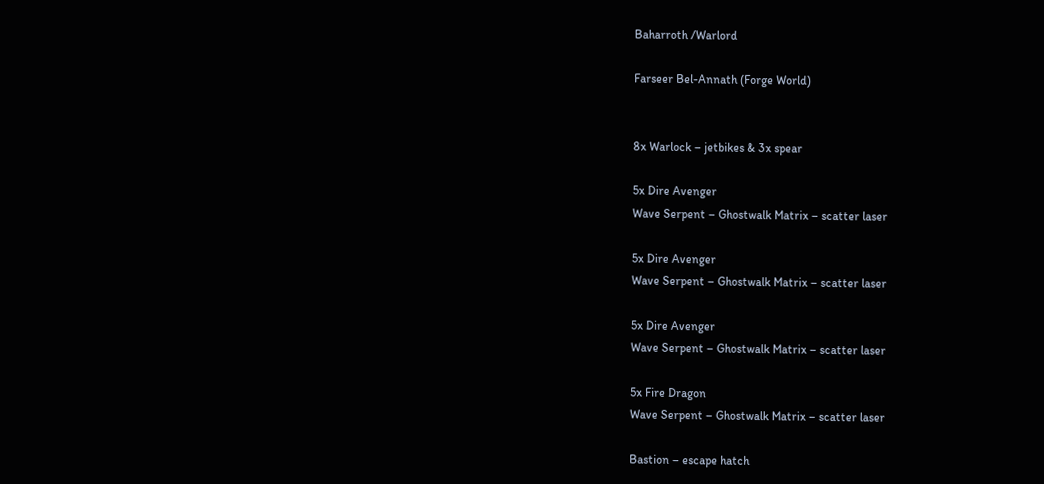Baharroth /Warlord

Farseer Bel-Annath (Forge World)


8x Warlock – jetbikes & 3x spear

5x Dire Avenger
Wave Serpent – Ghostwalk Matrix – scatter laser

5x Dire Avenger
Wave Serpent – Ghostwalk Matrix – scatter laser

5x Dire Avenger
Wave Serpent – Ghostwalk Matrix – scatter laser

5x Fire Dragon
Wave Serpent – Ghostwalk Matrix – scatter laser

Bastion – escape hatch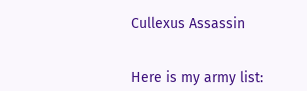Cullexus Assassin


Here is my army list: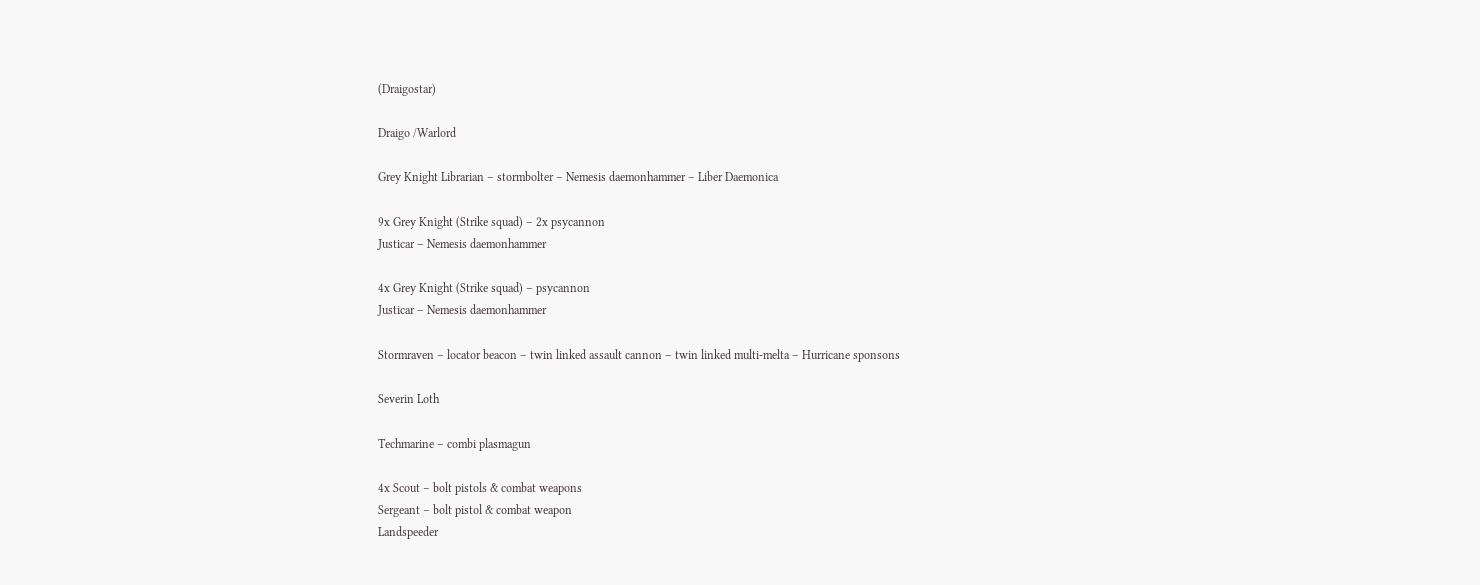(Draigostar)

Draigo /Warlord

Grey Knight Librarian – stormbolter – Nemesis daemonhammer – Liber Daemonica

9x Grey Knight (Strike squad) – 2x psycannon
Justicar – Nemesis daemonhammer

4x Grey Knight (Strike squad) – psycannon
Justicar – Nemesis daemonhammer

Stormraven – locator beacon – twin linked assault cannon – twin linked multi-melta – Hurricane sponsons

Severin Loth

Techmarine – combi plasmagun

4x Scout – bolt pistols & combat weapons
Sergeant – bolt pistol & combat weapon
Landspeeder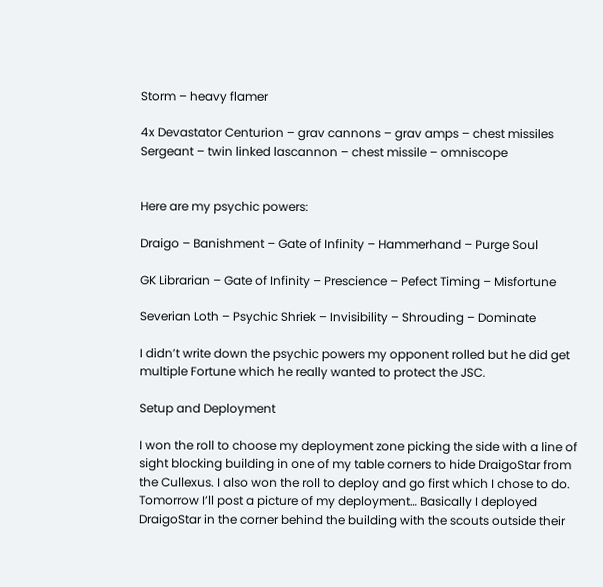Storm – heavy flamer

4x Devastator Centurion – grav cannons – grav amps – chest missiles
Sergeant – twin linked lascannon – chest missile – omniscope


Here are my psychic powers:

Draigo – Banishment – Gate of Infinity – Hammerhand – Purge Soul

GK Librarian – Gate of Infinity – Prescience – Pefect Timing – Misfortune

Severian Loth – Psychic Shriek – Invisibility – Shrouding – Dominate

I didn’t write down the psychic powers my opponent rolled but he did get multiple Fortune which he really wanted to protect the JSC.

Setup and Deployment

I won the roll to choose my deployment zone picking the side with a line of sight blocking building in one of my table corners to hide DraigoStar from the Cullexus. I also won the roll to deploy and go first which I chose to do. Tomorrow I’ll post a picture of my deployment… Basically I deployed DraigoStar in the corner behind the building with the scouts outside their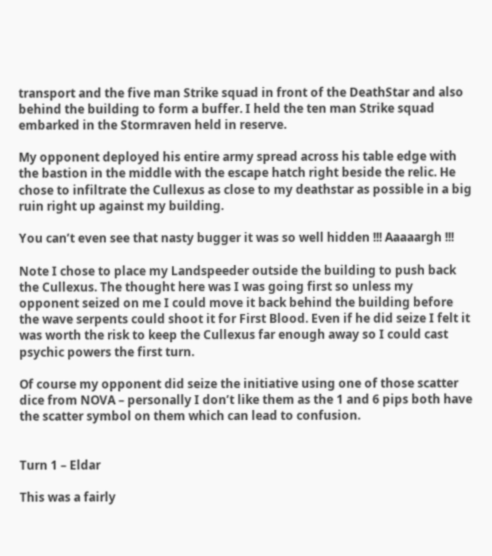transport and the five man Strike squad in front of the DeathStar and also behind the building to form a buffer. I held the ten man Strike squad embarked in the Stormraven held in reserve.

My opponent deployed his entire army spread across his table edge with the bastion in the middle with the escape hatch right beside the relic. He chose to infiltrate the Cullexus as close to my deathstar as possible in a big ruin right up against my building.

You can’t even see that nasty bugger it was so well hidden !!! Aaaaargh !!!

Note I chose to place my Landspeeder outside the building to push back the Cullexus. The thought here was I was going first so unless my opponent seized on me I could move it back behind the building before the wave serpents could shoot it for First Blood. Even if he did seize I felt it was worth the risk to keep the Cullexus far enough away so I could cast psychic powers the first turn.

Of course my opponent did seize the initiative using one of those scatter dice from NOVA – personally I don’t like them as the 1 and 6 pips both have the scatter symbol on them which can lead to confusion.


Turn 1 – Eldar

This was a fairly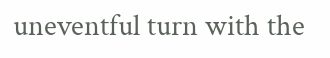uneventful turn with the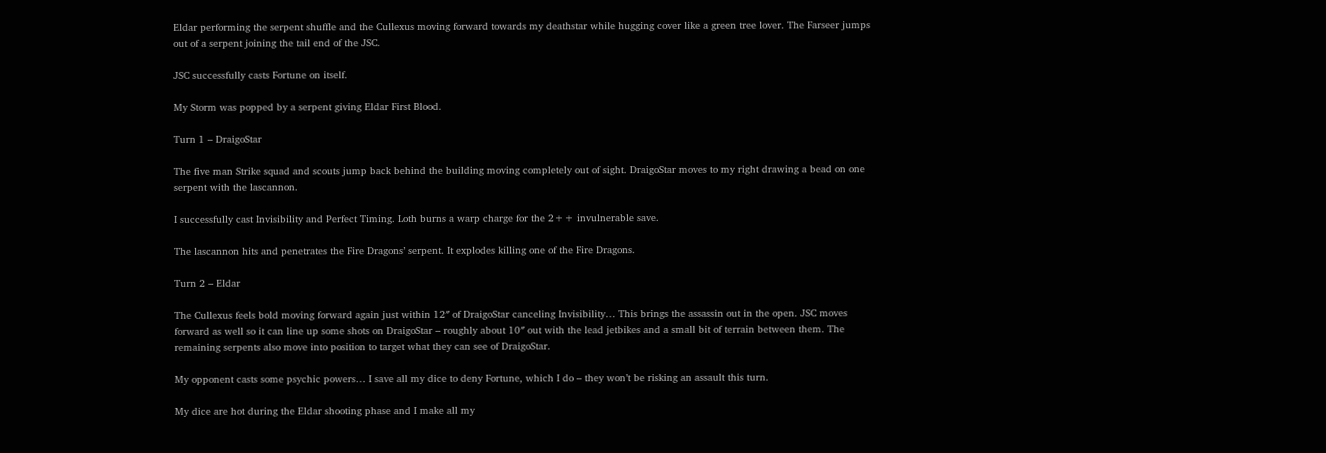Eldar performing the serpent shuffle and the Cullexus moving forward towards my deathstar while hugging cover like a green tree lover. The Farseer jumps out of a serpent joining the tail end of the JSC.

JSC successfully casts Fortune on itself.

My Storm was popped by a serpent giving Eldar First Blood.

Turn 1 – DraigoStar

The five man Strike squad and scouts jump back behind the building moving completely out of sight. DraigoStar moves to my right drawing a bead on one serpent with the lascannon.

I successfully cast Invisibility and Perfect Timing. Loth burns a warp charge for the 2++ invulnerable save.

The lascannon hits and penetrates the Fire Dragons’ serpent. It explodes killing one of the Fire Dragons.

Turn 2 – Eldar

The Cullexus feels bold moving forward again just within 12″ of DraigoStar canceling Invisibility… This brings the assassin out in the open. JSC moves forward as well so it can line up some shots on DraigoStar – roughly about 10″ out with the lead jetbikes and a small bit of terrain between them. The remaining serpents also move into position to target what they can see of DraigoStar.

My opponent casts some psychic powers… I save all my dice to deny Fortune, which I do – they won’t be risking an assault this turn.

My dice are hot during the Eldar shooting phase and I make all my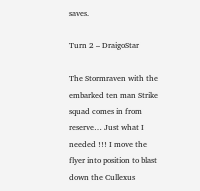saves.

Turn 2 – DraigoStar

The Stormraven with the embarked ten man Strike squad comes in from reserve… Just what I needed !!! I move the flyer into position to blast down the Cullexus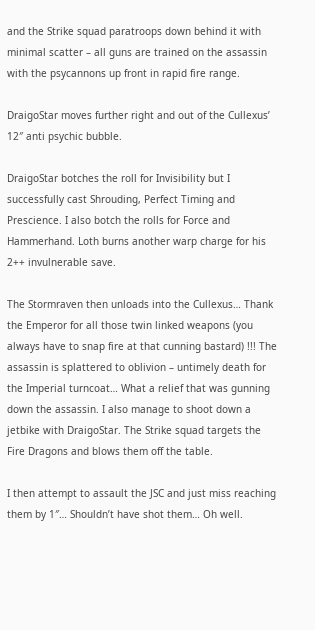and the Strike squad paratroops down behind it with minimal scatter – all guns are trained on the assassin with the psycannons up front in rapid fire range.

DraigoStar moves further right and out of the Cullexus’ 12″ anti psychic bubble.

DraigoStar botches the roll for Invisibility but I successfully cast Shrouding, Perfect Timing and Prescience. I also botch the rolls for Force and Hammerhand. Loth burns another warp charge for his 2++ invulnerable save.

The Stormraven then unloads into the Cullexus… Thank the Emperor for all those twin linked weapons (you always have to snap fire at that cunning bastard) !!! The assassin is splattered to oblivion – untimely death for the Imperial turncoat… What a relief that was gunning down the assassin. I also manage to shoot down a jetbike with DraigoStar. The Strike squad targets the Fire Dragons and blows them off the table.

I then attempt to assault the JSC and just miss reaching them by 1″… Shouldn’t have shot them… Oh well.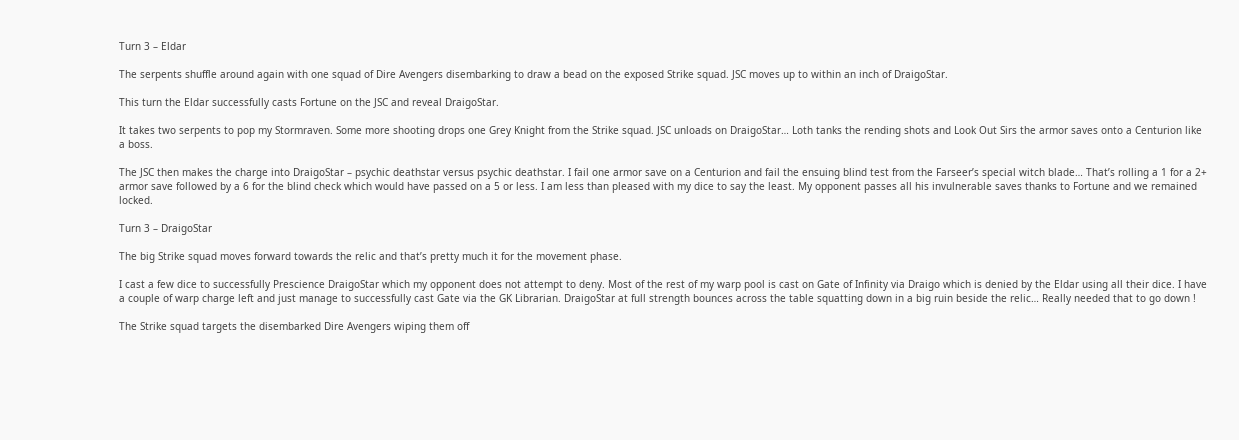Turn 3 – Eldar

The serpents shuffle around again with one squad of Dire Avengers disembarking to draw a bead on the exposed Strike squad. JSC moves up to within an inch of DraigoStar.

This turn the Eldar successfully casts Fortune on the JSC and reveal DraigoStar.

It takes two serpents to pop my Stormraven. Some more shooting drops one Grey Knight from the Strike squad. JSC unloads on DraigoStar… Loth tanks the rending shots and Look Out Sirs the armor saves onto a Centurion like a boss.

The JSC then makes the charge into DraigoStar – psychic deathstar versus psychic deathstar. I fail one armor save on a Centurion and fail the ensuing blind test from the Farseer’s special witch blade… That’s rolling a 1 for a 2+ armor save followed by a 6 for the blind check which would have passed on a 5 or less. I am less than pleased with my dice to say the least. My opponent passes all his invulnerable saves thanks to Fortune and we remained locked.

Turn 3 – DraigoStar

The big Strike squad moves forward towards the relic and that’s pretty much it for the movement phase.

I cast a few dice to successfully Prescience DraigoStar which my opponent does not attempt to deny. Most of the rest of my warp pool is cast on Gate of Infinity via Draigo which is denied by the Eldar using all their dice. I have a couple of warp charge left and just manage to successfully cast Gate via the GK Librarian. DraigoStar at full strength bounces across the table squatting down in a big ruin beside the relic… Really needed that to go down !

The Strike squad targets the disembarked Dire Avengers wiping them off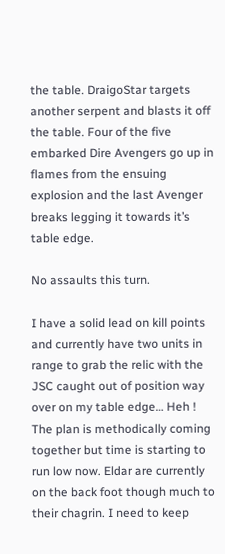the table. DraigoStar targets another serpent and blasts it off the table. Four of the five embarked Dire Avengers go up in flames from the ensuing explosion and the last Avenger breaks legging it towards it’s table edge.

No assaults this turn.

I have a solid lead on kill points and currently have two units in range to grab the relic with the JSC caught out of position way over on my table edge… Heh ! The plan is methodically coming together but time is starting to run low now. Eldar are currently on the back foot though much to their chagrin. I need to keep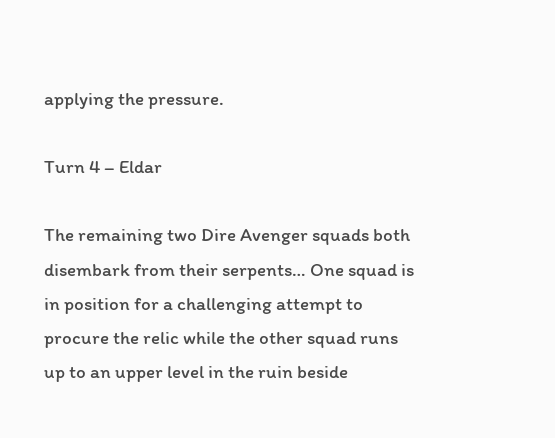applying the pressure.

Turn 4 – Eldar

The remaining two Dire Avenger squads both disembark from their serpents… One squad is in position for a challenging attempt to procure the relic while the other squad runs up to an upper level in the ruin beside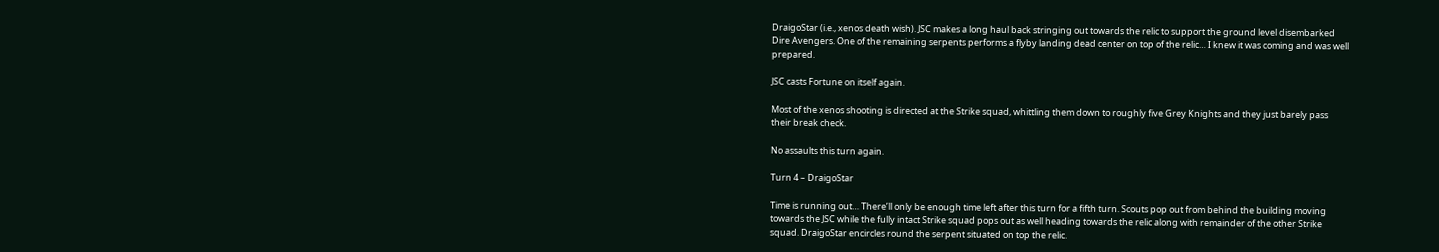DraigoStar (i.e., xenos death wish). JSC makes a long haul back stringing out towards the relic to support the ground level disembarked Dire Avengers. One of the remaining serpents performs a flyby landing dead center on top of the relic… I knew it was coming and was well prepared.

JSC casts Fortune on itself again.

Most of the xenos shooting is directed at the Strike squad, whittling them down to roughly five Grey Knights and they just barely pass their break check.

No assaults this turn again.

Turn 4 – DraigoStar

Time is running out… There’ll only be enough time left after this turn for a fifth turn. Scouts pop out from behind the building moving towards the JSC while the fully intact Strike squad pops out as well heading towards the relic along with remainder of the other Strike squad. DraigoStar encircles round the serpent situated on top the relic.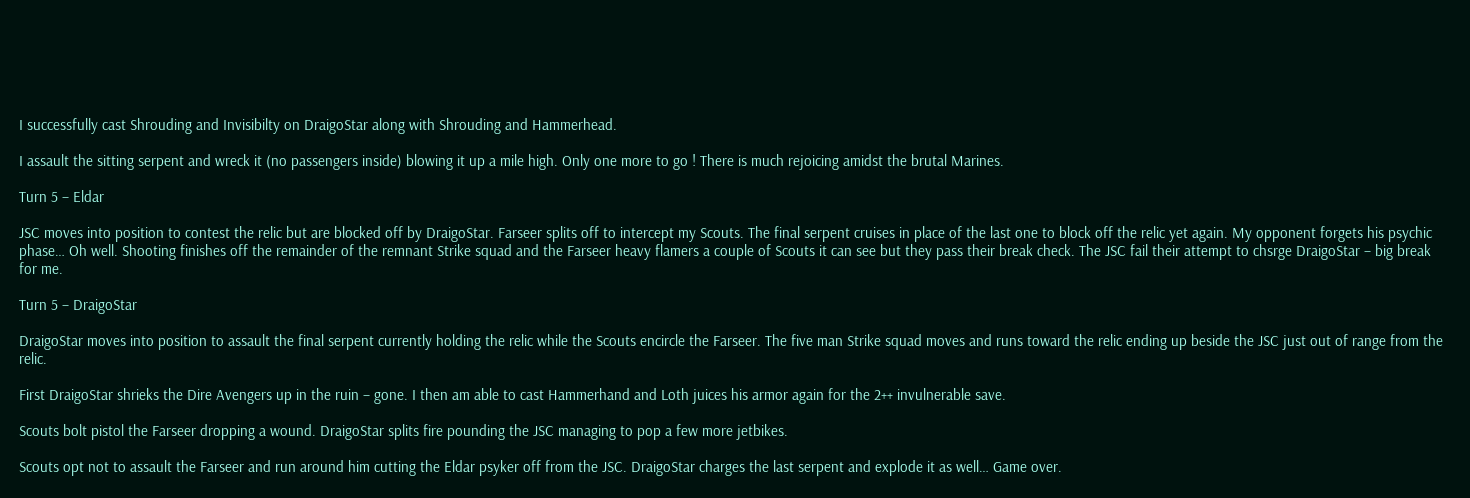I successfully cast Shrouding and Invisibilty on DraigoStar along with Shrouding and Hammerhead.

I assault the sitting serpent and wreck it (no passengers inside) blowing it up a mile high. Only one more to go ! There is much rejoicing amidst the brutal Marines.

Turn 5 – Eldar

JSC moves into position to contest the relic but are blocked off by DraigoStar. Farseer splits off to intercept my Scouts. The final serpent cruises in place of the last one to block off the relic yet again. My opponent forgets his psychic phase… Oh well. Shooting finishes off the remainder of the remnant Strike squad and the Farseer heavy flamers a couple of Scouts it can see but they pass their break check. The JSC fail their attempt to chsrge DraigoStar – big break for me.

Turn 5 – DraigoStar

DraigoStar moves into position to assault the final serpent currently holding the relic while the Scouts encircle the Farseer. The five man Strike squad moves and runs toward the relic ending up beside the JSC just out of range from the relic.

First DraigoStar shrieks the Dire Avengers up in the ruin – gone. I then am able to cast Hammerhand and Loth juices his armor again for the 2++ invulnerable save.

Scouts bolt pistol the Farseer dropping a wound. DraigoStar splits fire pounding the JSC managing to pop a few more jetbikes.

Scouts opt not to assault the Farseer and run around him cutting the Eldar psyker off from the JSC. DraigoStar charges the last serpent and explode it as well… Game over.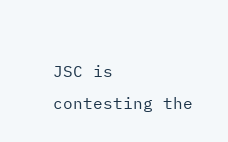JSC is contesting the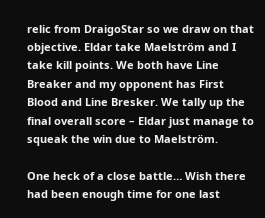relic from DraigoStar so we draw on that objective. Eldar take Maelström and I take kill points. We both have Line Breaker and my opponent has First Blood and Line Bresker. We tally up the final overall score – Eldar just manage to squeak the win due to Maelström.

One heck of a close battle… Wish there had been enough time for one last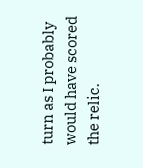turn as I probably would have scored the relic.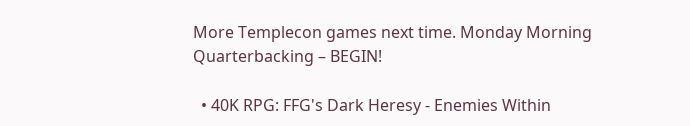More Templecon games next time. Monday Morning Quarterbacking – BEGIN!

  • 40K RPG: FFG's Dark Heresy - Enemies Within